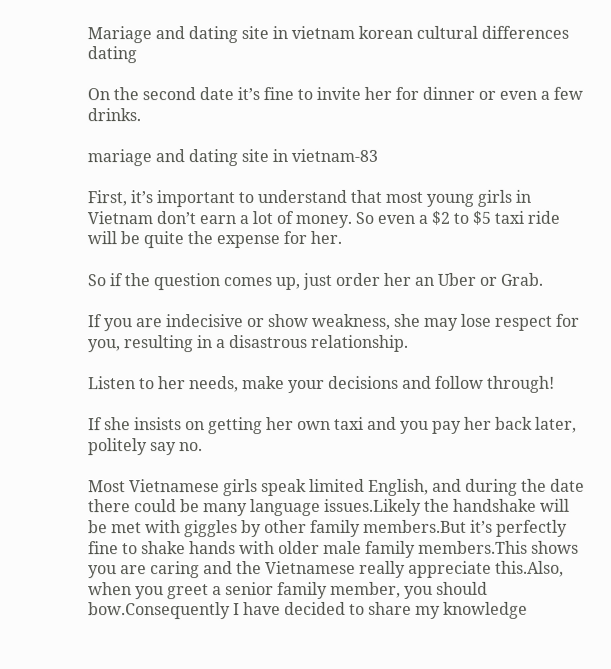Mariage and dating site in vietnam korean cultural differences dating

On the second date it’s fine to invite her for dinner or even a few drinks.

mariage and dating site in vietnam-83

First, it’s important to understand that most young girls in Vietnam don’t earn a lot of money. So even a $2 to $5 taxi ride will be quite the expense for her.

So if the question comes up, just order her an Uber or Grab.

If you are indecisive or show weakness, she may lose respect for you, resulting in a disastrous relationship.

Listen to her needs, make your decisions and follow through!

If she insists on getting her own taxi and you pay her back later, politely say no.

Most Vietnamese girls speak limited English, and during the date there could be many language issues.Likely the handshake will be met with giggles by other family members.But it’s perfectly fine to shake hands with older male family members.This shows you are caring and the Vietnamese really appreciate this.Also, when you greet a senior family member, you should bow.Consequently I have decided to share my knowledge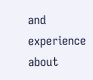and experience about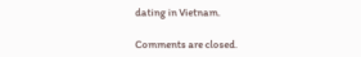dating in Vietnam.

Comments are closed.